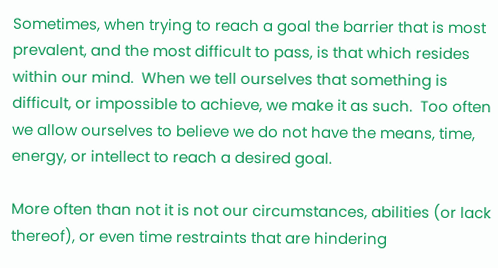Sometimes, when trying to reach a goal the barrier that is most prevalent, and the most difficult to pass, is that which resides within our mind.  When we tell ourselves that something is difficult, or impossible to achieve, we make it as such.  Too often we allow ourselves to believe we do not have the means, time, energy, or intellect to reach a desired goal.

More often than not it is not our circumstances, abilities (or lack thereof), or even time restraints that are hindering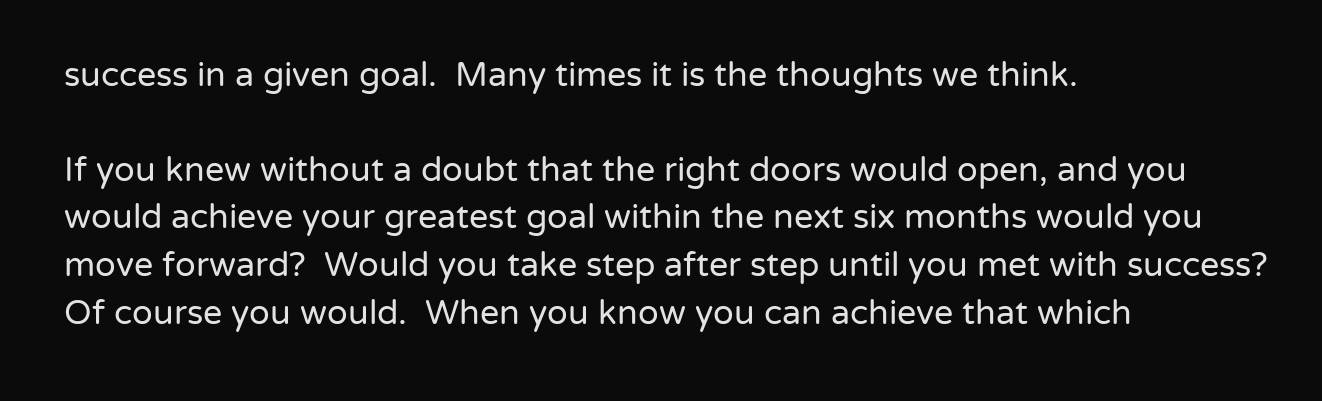success in a given goal.  Many times it is the thoughts we think.

If you knew without a doubt that the right doors would open, and you would achieve your greatest goal within the next six months would you move forward?  Would you take step after step until you met with success?  Of course you would.  When you know you can achieve that which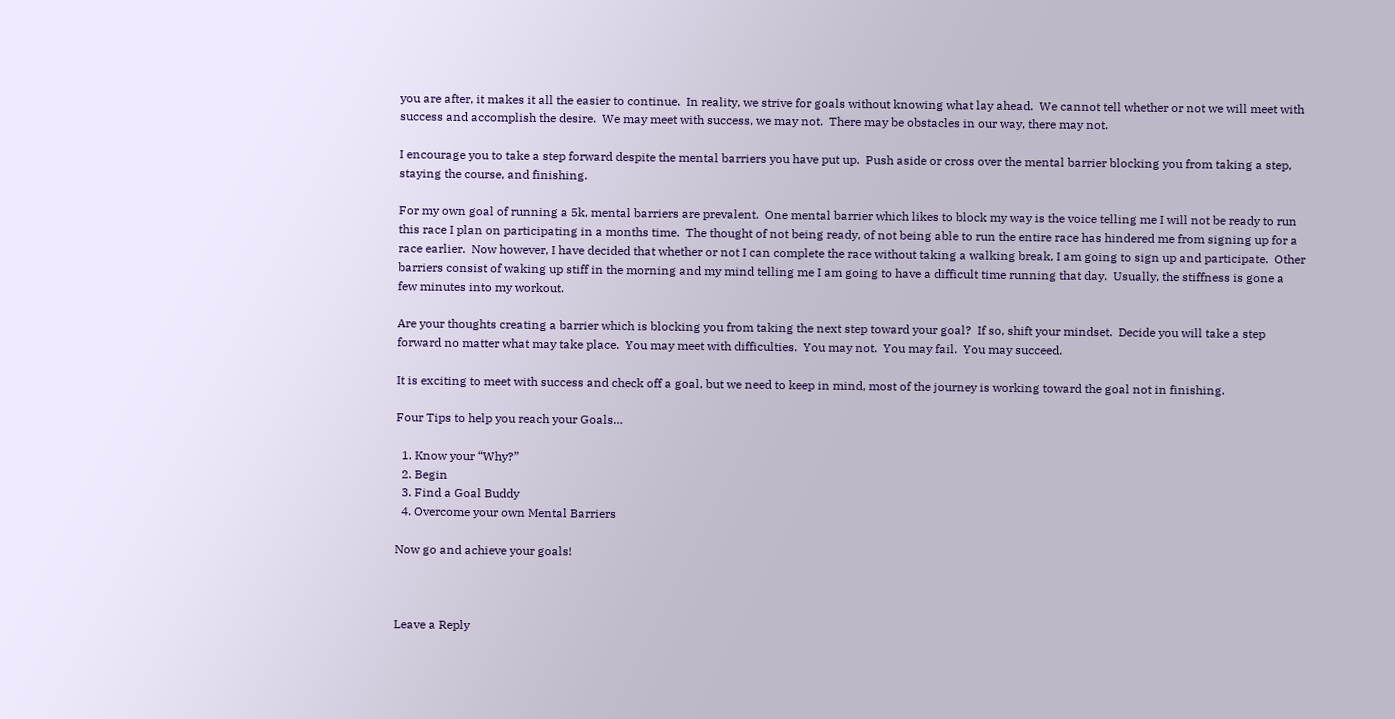you are after, it makes it all the easier to continue.  In reality, we strive for goals without knowing what lay ahead.  We cannot tell whether or not we will meet with success and accomplish the desire.  We may meet with success, we may not.  There may be obstacles in our way, there may not.

I encourage you to take a step forward despite the mental barriers you have put up.  Push aside or cross over the mental barrier blocking you from taking a step, staying the course, and finishing.

For my own goal of running a 5k, mental barriers are prevalent.  One mental barrier which likes to block my way is the voice telling me I will not be ready to run this race I plan on participating in a months time.  The thought of not being ready, of not being able to run the entire race has hindered me from signing up for a race earlier.  Now however, I have decided that whether or not I can complete the race without taking a walking break, I am going to sign up and participate.  Other barriers consist of waking up stiff in the morning and my mind telling me I am going to have a difficult time running that day.  Usually, the stiffness is gone a few minutes into my workout.

Are your thoughts creating a barrier which is blocking you from taking the next step toward your goal?  If so, shift your mindset.  Decide you will take a step forward no matter what may take place.  You may meet with difficulties.  You may not.  You may fail.  You may succeed.

It is exciting to meet with success and check off a goal, but we need to keep in mind, most of the journey is working toward the goal not in finishing.

Four Tips to help you reach your Goals…

  1. Know your “Why?”
  2. Begin
  3. Find a Goal Buddy
  4. Overcome your own Mental Barriers

Now go and achieve your goals!



Leave a Reply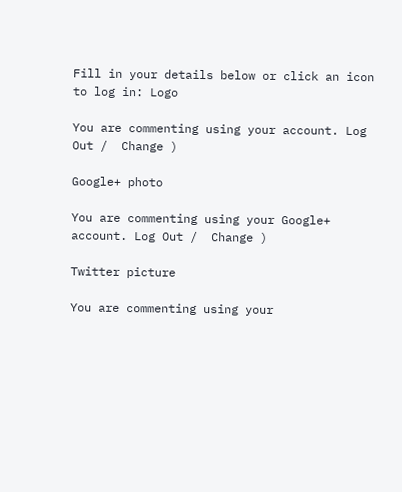Fill in your details below or click an icon to log in: Logo

You are commenting using your account. Log Out /  Change )

Google+ photo

You are commenting using your Google+ account. Log Out /  Change )

Twitter picture

You are commenting using your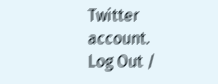Twitter account. Log Out /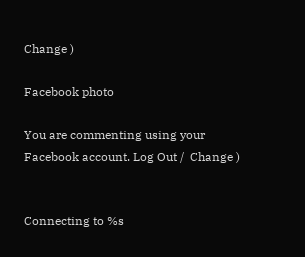Change )

Facebook photo

You are commenting using your Facebook account. Log Out /  Change )


Connecting to %s